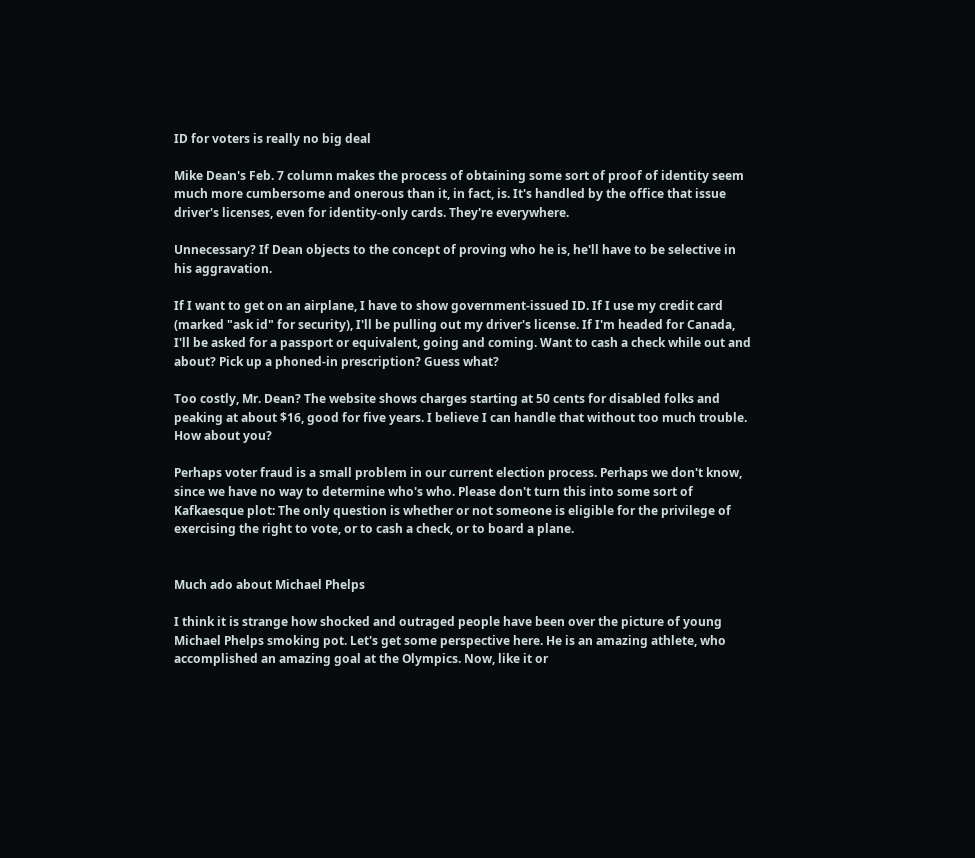ID for voters is really no big deal

Mike Dean's Feb. 7 column makes the process of obtaining some sort of proof of identity seem much more cumbersome and onerous than it, in fact, is. It's handled by the office that issue driver's licenses, even for identity-only cards. They're everywhere.

Unnecessary? If Dean objects to the concept of proving who he is, he'll have to be selective in his aggravation.

If I want to get on an airplane, I have to show government-issued ID. If I use my credit card (marked "ask id" for security), I'll be pulling out my driver's license. If I'm headed for Canada, I'll be asked for a passport or equivalent, going and coming. Want to cash a check while out and about? Pick up a phoned-in prescription? Guess what?

Too costly, Mr. Dean? The website shows charges starting at 50 cents for disabled folks and peaking at about $16, good for five years. I believe I can handle that without too much trouble. How about you?

Perhaps voter fraud is a small problem in our current election process. Perhaps we don't know, since we have no way to determine who's who. Please don't turn this into some sort of Kafkaesque plot: The only question is whether or not someone is eligible for the privilege of exercising the right to vote, or to cash a check, or to board a plane.


Much ado about Michael Phelps

I think it is strange how shocked and outraged people have been over the picture of young Michael Phelps smoking pot. Let's get some perspective here. He is an amazing athlete, who accomplished an amazing goal at the Olympics. Now, like it or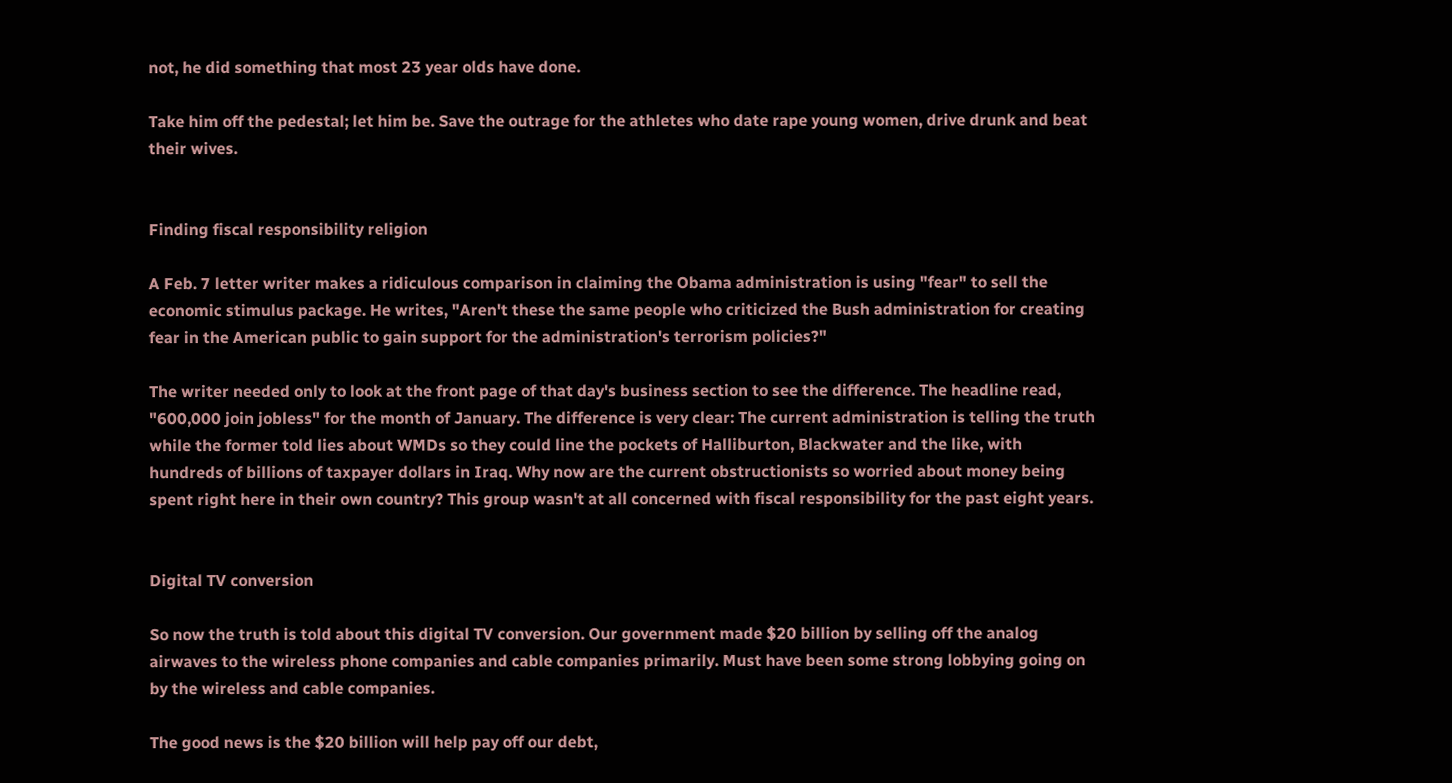not, he did something that most 23 year olds have done.

Take him off the pedestal; let him be. Save the outrage for the athletes who date rape young women, drive drunk and beat their wives.


Finding fiscal responsibility religion

A Feb. 7 letter writer makes a ridiculous comparison in claiming the Obama administration is using "fear" to sell the economic stimulus package. He writes, "Aren't these the same people who criticized the Bush administration for creating fear in the American public to gain support for the administration's terrorism policies?"

The writer needed only to look at the front page of that day's business section to see the difference. The headline read, "600,000 join jobless" for the month of January. The difference is very clear: The current administration is telling the truth while the former told lies about WMDs so they could line the pockets of Halliburton, Blackwater and the like, with hundreds of billions of taxpayer dollars in Iraq. Why now are the current obstructionists so worried about money being spent right here in their own country? This group wasn't at all concerned with fiscal responsibility for the past eight years.


Digital TV conversion

So now the truth is told about this digital TV conversion. Our government made $20 billion by selling off the analog airwaves to the wireless phone companies and cable companies primarily. Must have been some strong lobbying going on by the wireless and cable companies.

The good news is the $20 billion will help pay off our debt,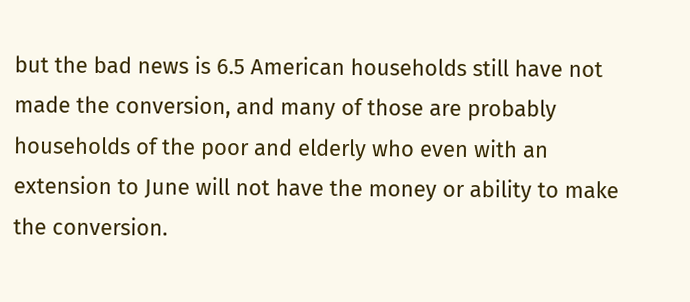but the bad news is 6.5 American households still have not made the conversion, and many of those are probably households of the poor and elderly who even with an extension to June will not have the money or ability to make the conversion.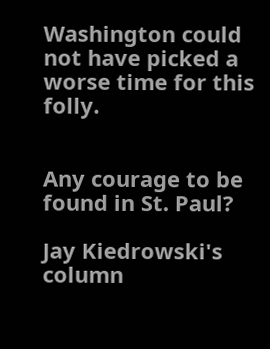Washington could not have picked a worse time for this folly.


Any courage to be found in St. Paul?

Jay Kiedrowski's column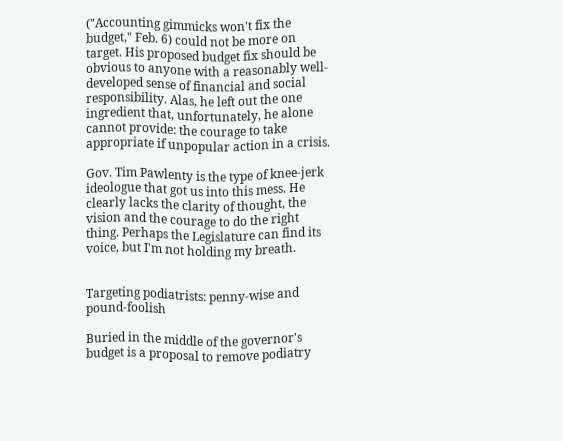("Accounting gimmicks won't fix the budget," Feb. 6) could not be more on target. His proposed budget fix should be obvious to anyone with a reasonably well-developed sense of financial and social responsibility. Alas, he left out the one ingredient that, unfortunately, he alone cannot provide: the courage to take appropriate if unpopular action in a crisis.

Gov. Tim Pawlenty is the type of knee-jerk ideologue that got us into this mess. He clearly lacks the clarity of thought, the vision and the courage to do the right thing. Perhaps the Legislature can find its voice, but I'm not holding my breath.


Targeting podiatrists: penny-wise and pound-foolish

Buried in the middle of the governor's budget is a proposal to remove podiatry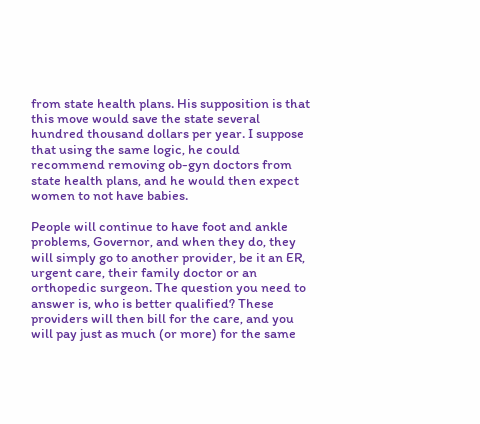from state health plans. His supposition is that this move would save the state several hundred thousand dollars per year. I suppose that using the same logic, he could recommend removing ob-gyn doctors from state health plans, and he would then expect women to not have babies.

People will continue to have foot and ankle problems, Governor, and when they do, they will simply go to another provider, be it an ER, urgent care, their family doctor or an orthopedic surgeon. The question you need to answer is, who is better qualified? These providers will then bill for the care, and you will pay just as much (or more) for the same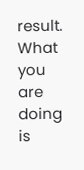result. What you are doing is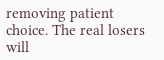removing patient choice. The real losers will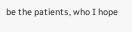be the patients, who I hope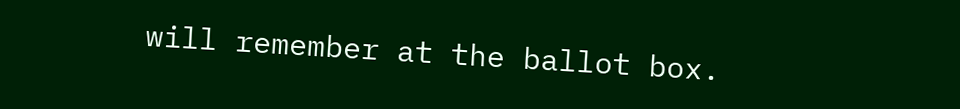will remember at the ballot box.